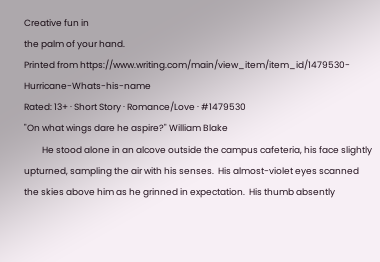Creative fun in
the palm of your hand.
Printed from https://www.writing.com/main/view_item/item_id/1479530-Hurricane-Whats-his-name
Rated: 13+ · Short Story · Romance/Love · #1479530
"On what wings dare he aspire?" William Blake
         He stood alone in an alcove outside the campus cafeteria, his face slightly upturned, sampling the air with his senses.  His almost-violet eyes scanned the skies above him as he grinned in expectation.  His thumb absently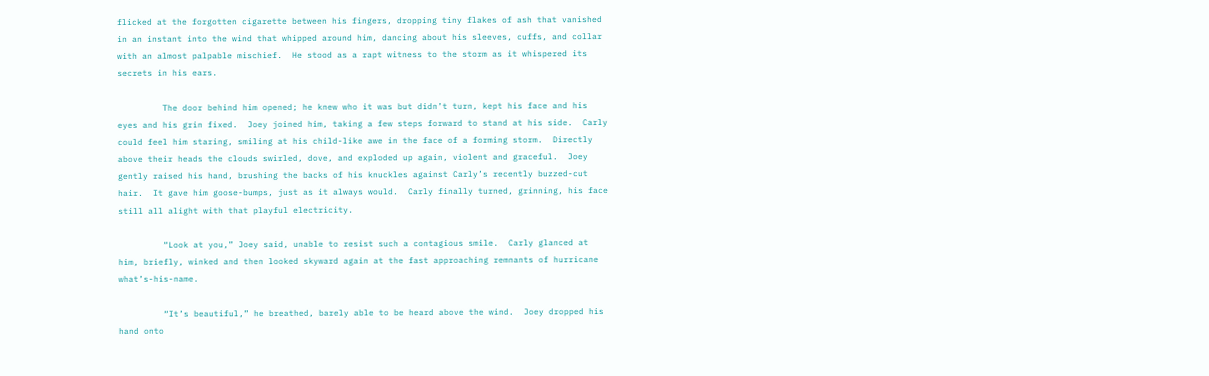flicked at the forgotten cigarette between his fingers, dropping tiny flakes of ash that vanished in an instant into the wind that whipped around him, dancing about his sleeves, cuffs, and collar with an almost palpable mischief.  He stood as a rapt witness to the storm as it whispered its secrets in his ears.

         The door behind him opened; he knew who it was but didn’t turn, kept his face and his eyes and his grin fixed.  Joey joined him, taking a few steps forward to stand at his side.  Carly could feel him staring, smiling at his child-like awe in the face of a forming storm.  Directly above their heads the clouds swirled, dove, and exploded up again, violent and graceful.  Joey gently raised his hand, brushing the backs of his knuckles against Carly’s recently buzzed-cut hair.  It gave him goose-bumps, just as it always would.  Carly finally turned, grinning, his face still all alight with that playful electricity.

         “Look at you,” Joey said, unable to resist such a contagious smile.  Carly glanced at him, briefly, winked and then looked skyward again at the fast approaching remnants of hurricane what’s-his-name.

         “It’s beautiful,” he breathed, barely able to be heard above the wind.  Joey dropped his hand onto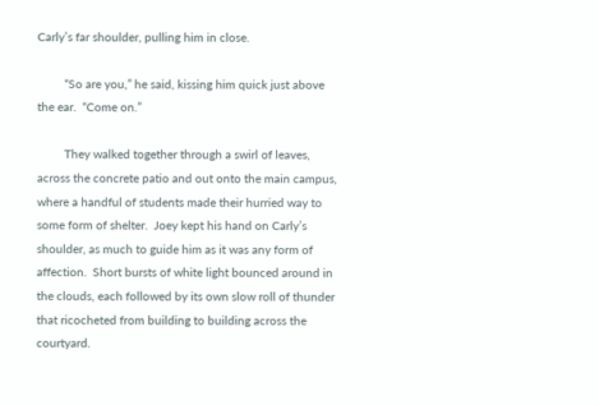Carly’s far shoulder, pulling him in close.

         “So are you,” he said, kissing him quick just above the ear.  “Come on.”

         They walked together through a swirl of leaves, across the concrete patio and out onto the main campus, where a handful of students made their hurried way to some form of shelter.  Joey kept his hand on Carly’s shoulder, as much to guide him as it was any form of affection.  Short bursts of white light bounced around in the clouds, each followed by its own slow roll of thunder that ricocheted from building to building across the courtyard.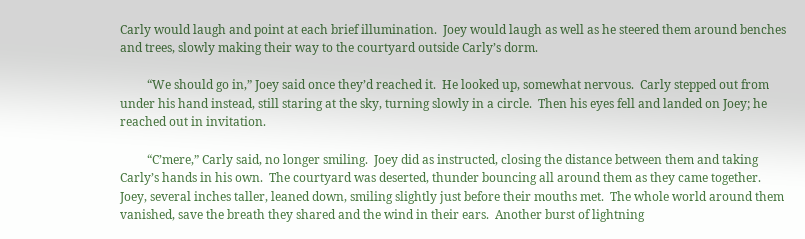Carly would laugh and point at each brief illumination.  Joey would laugh as well as he steered them around benches and trees, slowly making their way to the courtyard outside Carly’s dorm.

         “We should go in,” Joey said once they’d reached it.  He looked up, somewhat nervous.  Carly stepped out from under his hand instead, still staring at the sky, turning slowly in a circle.  Then his eyes fell and landed on Joey; he reached out in invitation.

         “C’mere,” Carly said, no longer smiling.  Joey did as instructed, closing the distance between them and taking Carly’s hands in his own.  The courtyard was deserted, thunder bouncing all around them as they came together.  Joey, several inches taller, leaned down, smiling slightly just before their mouths met.  The whole world around them vanished, save the breath they shared and the wind in their ears.  Another burst of lightning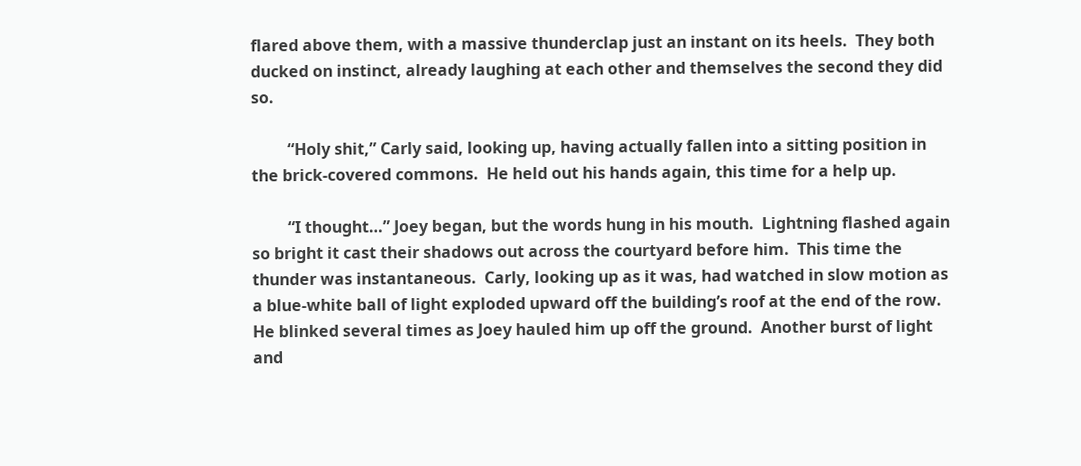flared above them, with a massive thunderclap just an instant on its heels.  They both ducked on instinct, already laughing at each other and themselves the second they did so.

         “Holy shit,” Carly said, looking up, having actually fallen into a sitting position in the brick-covered commons.  He held out his hands again, this time for a help up.

         “I thought…” Joey began, but the words hung in his mouth.  Lightning flashed again so bright it cast their shadows out across the courtyard before him.  This time the thunder was instantaneous.  Carly, looking up as it was, had watched in slow motion as a blue-white ball of light exploded upward off the building’s roof at the end of the row.  He blinked several times as Joey hauled him up off the ground.  Another burst of light and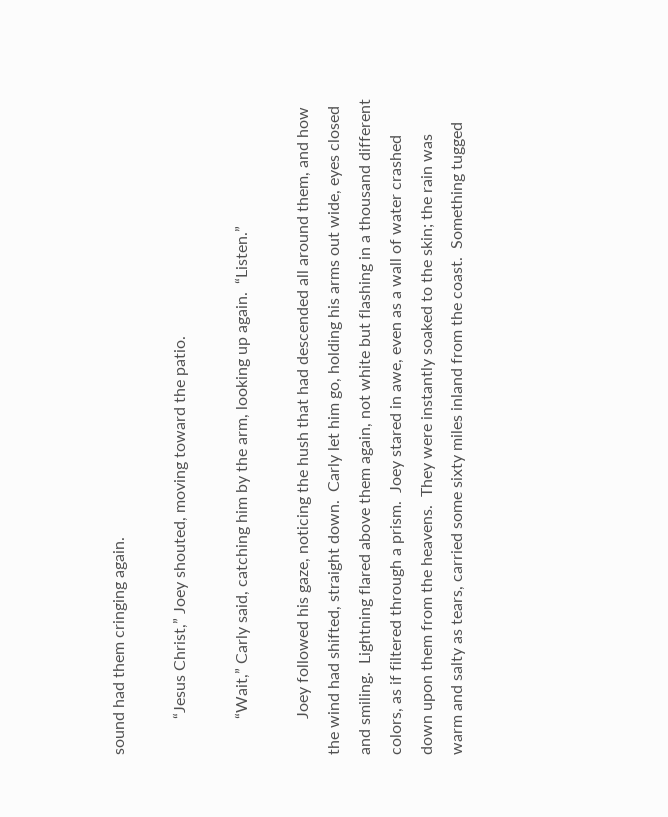sound had them cringing again.

         “Jesus Christ,” Joey shouted, moving toward the patio.

         “Wait,” Carly said, catching him by the arm, looking up again.  “Listen.”

         Joey followed his gaze, noticing the hush that had descended all around them, and how the wind had shifted, straight down.  Carly let him go, holding his arms out wide, eyes closed and smiling.  Lightning flared above them again, not white but flashing in a thousand different colors, as if filtered through a prism.  Joey stared in awe, even as a wall of water crashed down upon them from the heavens.  They were instantly soaked to the skin; the rain was warm and salty as tears, carried some sixty miles inland from the coast.  Something tugged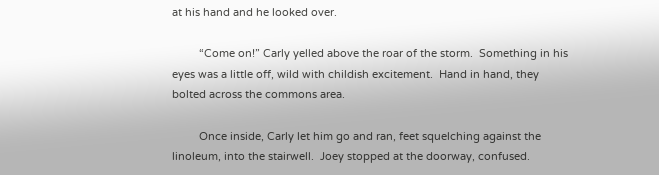at his hand and he looked over.

         “Come on!” Carly yelled above the roar of the storm.  Something in his eyes was a little off, wild with childish excitement.  Hand in hand, they bolted across the commons area.

         Once inside, Carly let him go and ran, feet squelching against the linoleum, into the stairwell.  Joey stopped at the doorway, confused.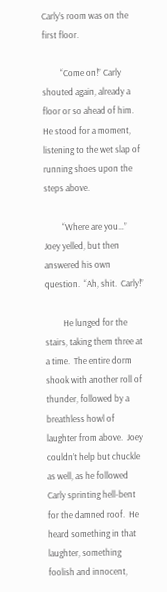Carly’s room was on the first floor.

         “Come on!” Carly shouted again, already a floor or so ahead of him.  He stood for a moment, listening to the wet slap of running shoes upon the steps above.

         “Where are you…” Joey yelled, but then answered his own question.  “Ah, shit.  Carly!”

         He lunged for the stairs, taking them three at a time.  The entire dorm shook with another roll of thunder, followed by a breathless howl of laughter from above.  Joey couldn’t help but chuckle as well, as he followed Carly sprinting hell-bent for the damned roof.  He heard something in that laughter, something foolish and innocent,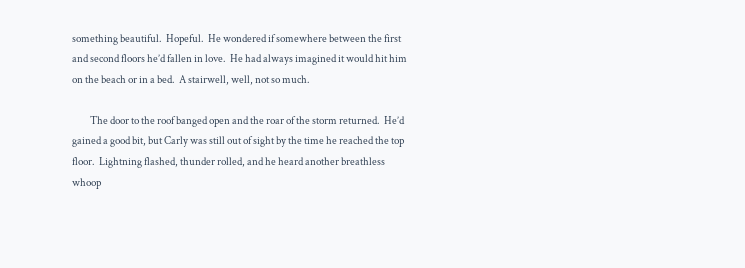something beautiful.  Hopeful.  He wondered if somewhere between the first and second floors he’d fallen in love.  He had always imagined it would hit him on the beach or in a bed.  A stairwell, well, not so much.

         The door to the roof banged open and the roar of the storm returned.  He’d gained a good bit, but Carly was still out of sight by the time he reached the top floor.  Lightning flashed, thunder rolled, and he heard another breathless whoop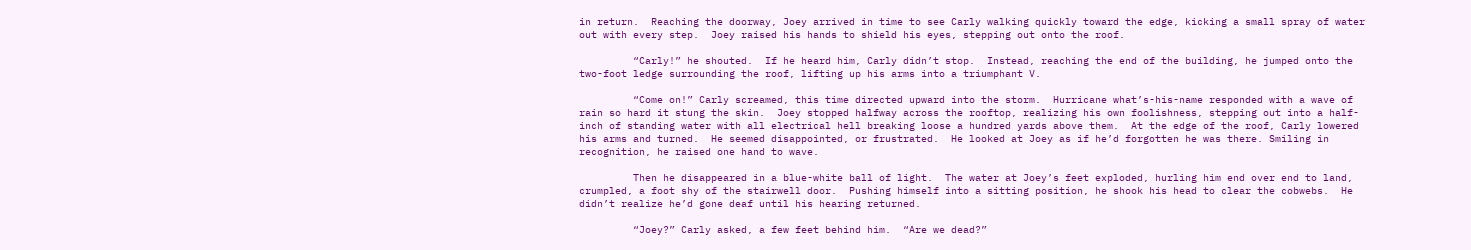in return.  Reaching the doorway, Joey arrived in time to see Carly walking quickly toward the edge, kicking a small spray of water out with every step.  Joey raised his hands to shield his eyes, stepping out onto the roof.

         “Carly!” he shouted.  If he heard him, Carly didn’t stop.  Instead, reaching the end of the building, he jumped onto the two-foot ledge surrounding the roof, lifting up his arms into a triumphant V.

         “Come on!” Carly screamed, this time directed upward into the storm.  Hurricane what’s-his-name responded with a wave of rain so hard it stung the skin.  Joey stopped halfway across the rooftop, realizing his own foolishness, stepping out into a half-inch of standing water with all electrical hell breaking loose a hundred yards above them.  At the edge of the roof, Carly lowered his arms and turned.  He seemed disappointed, or frustrated.  He looked at Joey as if he’d forgotten he was there. Smiling in recognition, he raised one hand to wave.

         Then he disappeared in a blue-white ball of light.  The water at Joey’s feet exploded, hurling him end over end to land, crumpled, a foot shy of the stairwell door.  Pushing himself into a sitting position, he shook his head to clear the cobwebs.  He didn’t realize he’d gone deaf until his hearing returned.

         “Joey?” Carly asked, a few feet behind him.  “Are we dead?”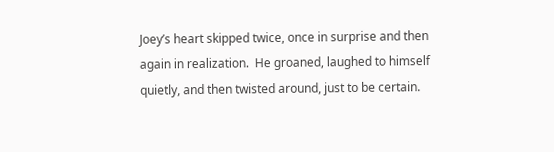Joey’s heart skipped twice, once in surprise and then again in realization.  He groaned, laughed to himself quietly, and then twisted around, just to be certain.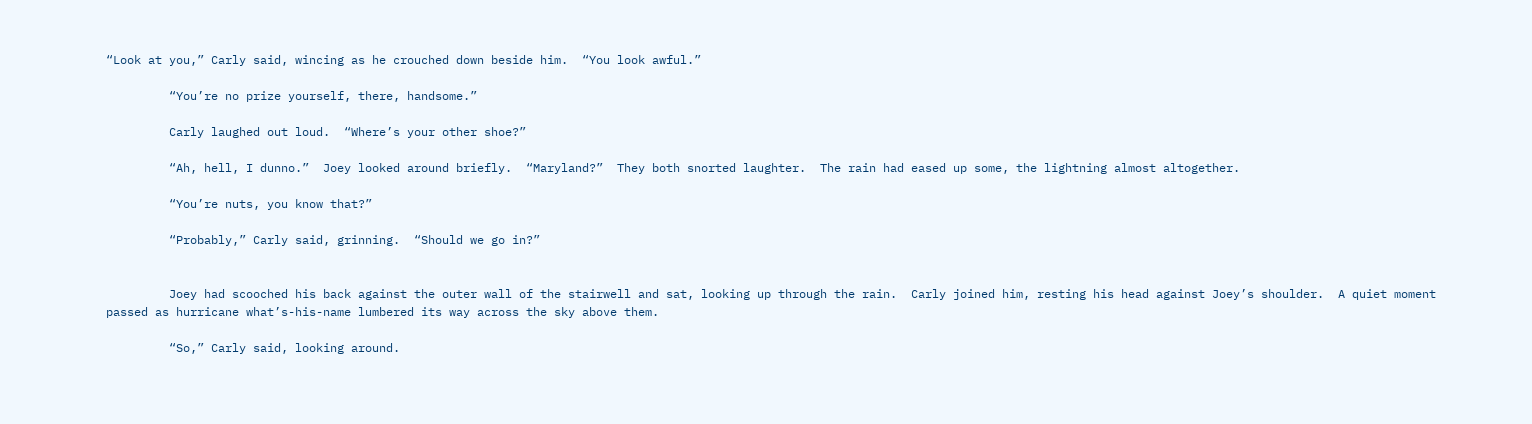“Look at you,” Carly said, wincing as he crouched down beside him.  “You look awful.”

         “You’re no prize yourself, there, handsome.”

         Carly laughed out loud.  “Where’s your other shoe?”

         “Ah, hell, I dunno.”  Joey looked around briefly.  “Maryland?”  They both snorted laughter.  The rain had eased up some, the lightning almost altogether.

         “You’re nuts, you know that?”

         “Probably,” Carly said, grinning.  “Should we go in?”


         Joey had scooched his back against the outer wall of the stairwell and sat, looking up through the rain.  Carly joined him, resting his head against Joey’s shoulder.  A quiet moment passed as hurricane what’s-his-name lumbered its way across the sky above them.

         “So,” Carly said, looking around.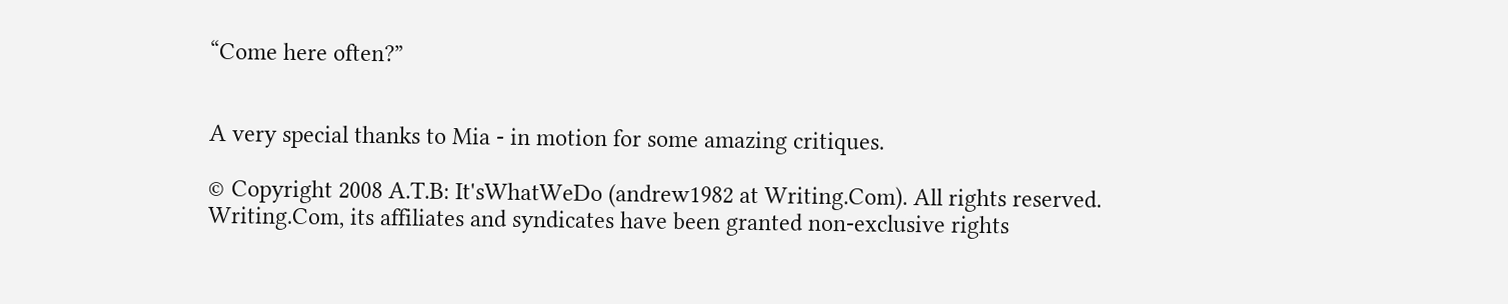“Come here often?”


A very special thanks to Mia - in motion for some amazing critiques.

© Copyright 2008 A.T.B: It'sWhatWeDo (andrew1982 at Writing.Com). All rights reserved.
Writing.Com, its affiliates and syndicates have been granted non-exclusive rights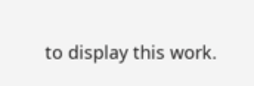to display this work.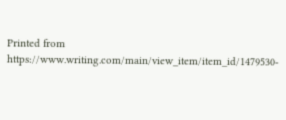Printed from https://www.writing.com/main/view_item/item_id/1479530-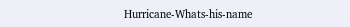Hurricane-Whats-his-name